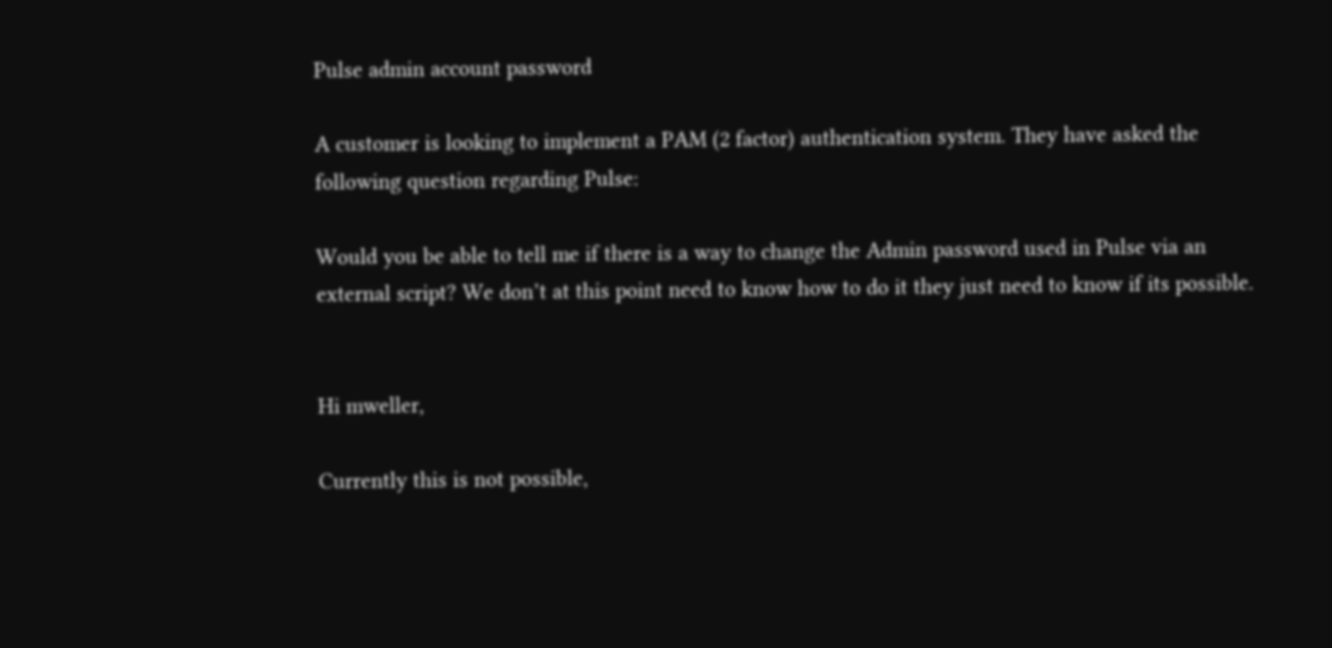Pulse admin account password

A customer is looking to implement a PAM (2 factor) authentication system. They have asked the following question regarding Pulse:

Would you be able to tell me if there is a way to change the Admin password used in Pulse via an external script? We don’t at this point need to know how to do it they just need to know if its possible.


Hi mweller,

Currently this is not possible,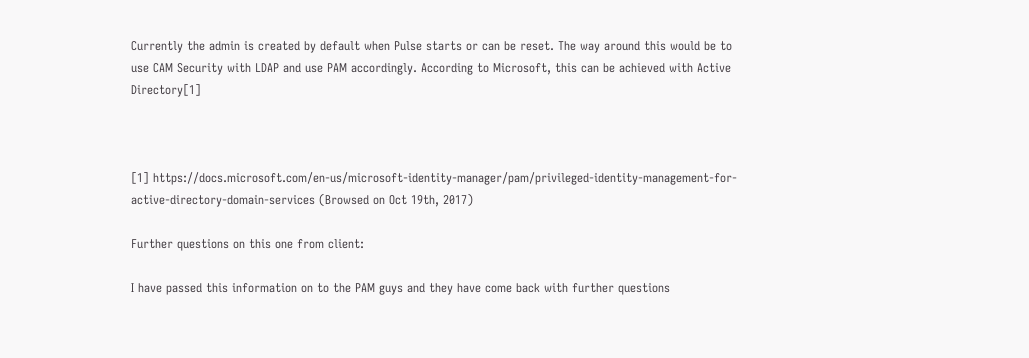Currently the admin is created by default when Pulse starts or can be reset. The way around this would be to use CAM Security with LDAP and use PAM accordingly. According to Microsoft, this can be achieved with Active Directory[1]



[1] https://docs.microsoft.com/en-us/microsoft-identity-manager/pam/privileged-identity-management-for-active-directory-domain-services (Browsed on Oct 19th, 2017)

Further questions on this one from client:

I have passed this information on to the PAM guys and they have come back with further questions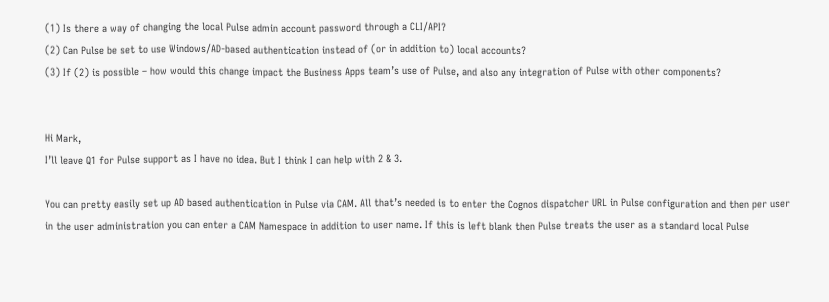(1) Is there a way of changing the local Pulse admin account password through a CLI/API?
(2) Can Pulse be set to use Windows/AD-based authentication instead of (or in addition to) local accounts?
(3) If (2) is possible – how would this change impact the Business Apps team’s use of Pulse, and also any integration of Pulse with other components?


Hi Mark,
I’ll leave Q1 for Pulse support as I have no idea. But I think I can help with 2 & 3.

You can pretty easily set up AD based authentication in Pulse via CAM. All that’s needed is to enter the Cognos dispatcher URL in Pulse configuration and then per user in the user administration you can enter a CAM Namespace in addition to user name. If this is left blank then Pulse treats the user as a standard local Pulse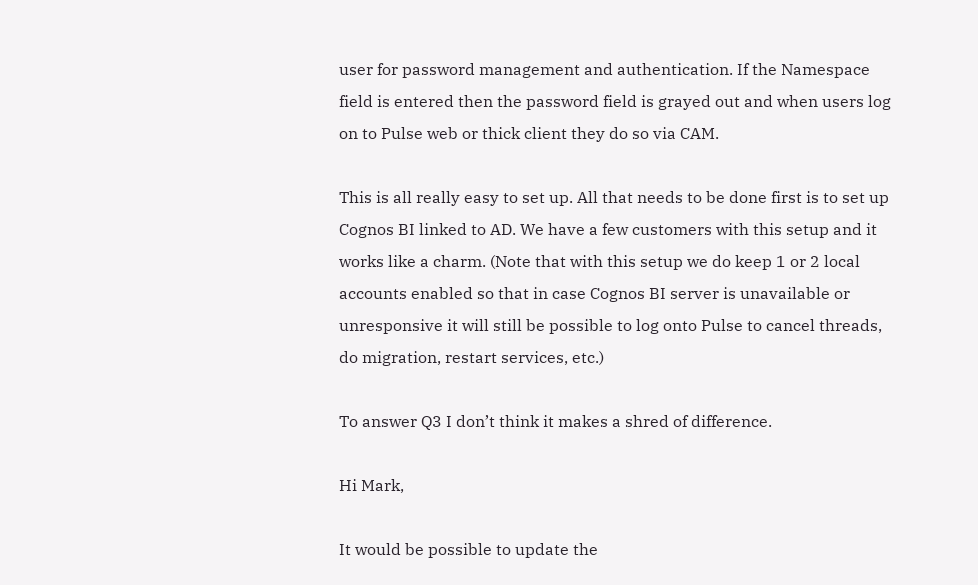user for password management and authentication. If the Namespace field is entered then the password field is grayed out and when users log on to Pulse web or thick client they do so via CAM.

This is all really easy to set up. All that needs to be done first is to set up Cognos BI linked to AD. We have a few customers with this setup and it works like a charm. (Note that with this setup we do keep 1 or 2 local accounts enabled so that in case Cognos BI server is unavailable or unresponsive it will still be possible to log onto Pulse to cancel threads, do migration, restart services, etc.)

To answer Q3 I don’t think it makes a shred of difference.

Hi Mark,

It would be possible to update the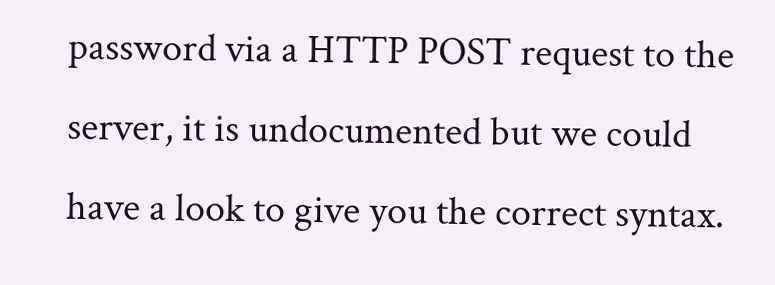password via a HTTP POST request to the server, it is undocumented but we could have a look to give you the correct syntax.